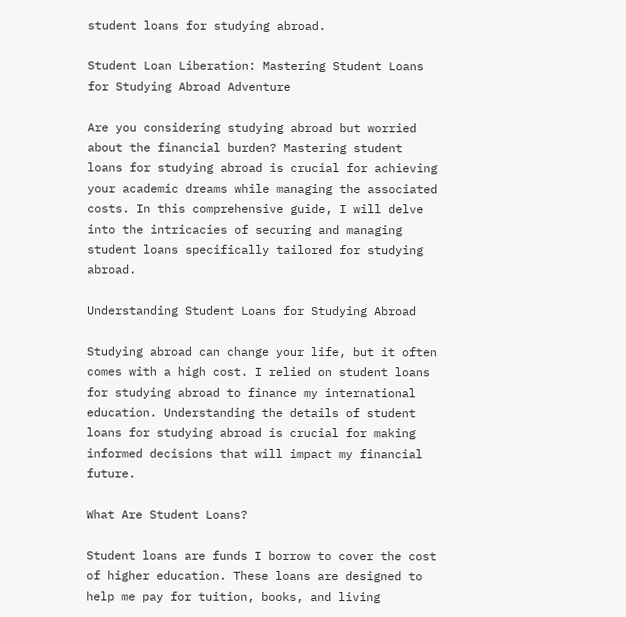student loans for studying abroad.

Student Loan Liberation: Mastering Student Loans for Studying Abroad Adventure

Are you considering studying abroad but worried about the financial burden? Mastering student loans for studying abroad is crucial for achieving your academic dreams while managing the associated costs. In this comprehensive guide, I will delve into the intricacies of securing and managing student loans specifically tailored for studying abroad.

Understanding Student Loans for Studying Abroad

Studying abroad can change your life, but it often comes with a high cost. I relied on student loans for studying abroad to finance my international education. Understanding the details of student loans for studying abroad is crucial for making informed decisions that will impact my financial future.

What Are Student Loans?

Student loans are funds I borrow to cover the cost of higher education. These loans are designed to help me pay for tuition, books, and living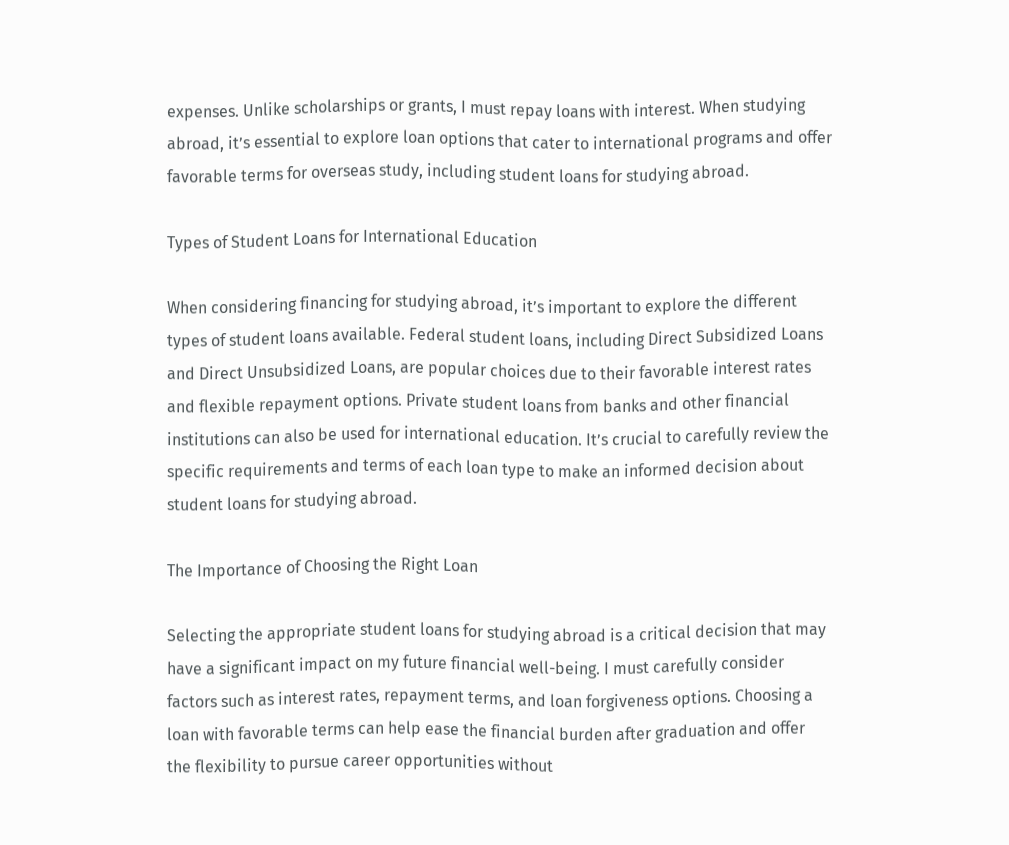expenses. Unlike scholarships or grants, I must repay loans with interest. When studying abroad, it’s essential to explore loan options that cater to international programs and offer favorable terms for overseas study, including student loans for studying abroad.

Types of Student Loans for International Education

When considering financing for studying abroad, it’s important to explore the different types of student loans available. Federal student loans, including Direct Subsidized Loans and Direct Unsubsidized Loans, are popular choices due to their favorable interest rates and flexible repayment options. Private student loans from banks and other financial institutions can also be used for international education. It’s crucial to carefully review the specific requirements and terms of each loan type to make an informed decision about student loans for studying abroad.

The Importance of Choosing the Right Loan

Selecting the appropriate student loans for studying abroad is a critical decision that may have a significant impact on my future financial well-being. I must carefully consider factors such as interest rates, repayment terms, and loan forgiveness options. Choosing a loan with favorable terms can help ease the financial burden after graduation and offer the flexibility to pursue career opportunities without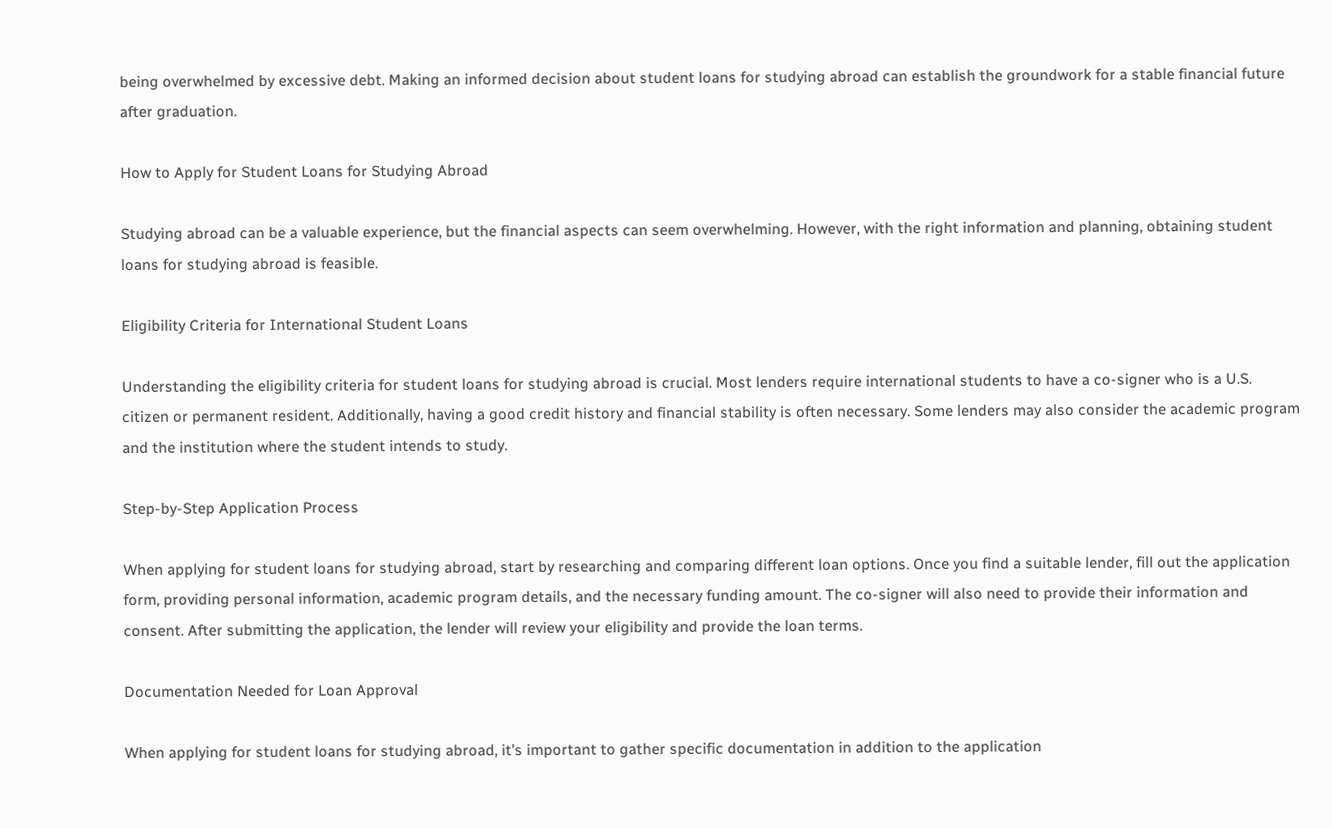being overwhelmed by excessive debt. Making an informed decision about student loans for studying abroad can establish the groundwork for a stable financial future after graduation.

How to Apply for Student Loans for Studying Abroad

Studying abroad can be a valuable experience, but the financial aspects can seem overwhelming. However, with the right information and planning, obtaining student loans for studying abroad is feasible.

Eligibility Criteria for International Student Loans

Understanding the eligibility criteria for student loans for studying abroad is crucial. Most lenders require international students to have a co-signer who is a U.S. citizen or permanent resident. Additionally, having a good credit history and financial stability is often necessary. Some lenders may also consider the academic program and the institution where the student intends to study.

Step-by-Step Application Process

When applying for student loans for studying abroad, start by researching and comparing different loan options. Once you find a suitable lender, fill out the application form, providing personal information, academic program details, and the necessary funding amount. The co-signer will also need to provide their information and consent. After submitting the application, the lender will review your eligibility and provide the loan terms.

Documentation Needed for Loan Approval

When applying for student loans for studying abroad, it’s important to gather specific documentation in addition to the application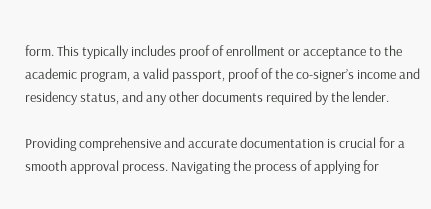form. This typically includes proof of enrollment or acceptance to the academic program, a valid passport, proof of the co-signer’s income and residency status, and any other documents required by the lender.

Providing comprehensive and accurate documentation is crucial for a smooth approval process. Navigating the process of applying for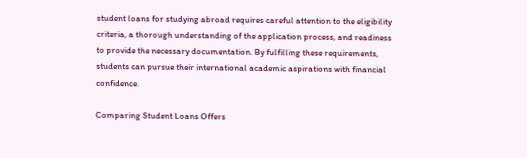student loans for studying abroad requires careful attention to the eligibility criteria, a thorough understanding of the application process, and readiness to provide the necessary documentation. By fulfilling these requirements, students can pursue their international academic aspirations with financial confidence.

Comparing Student Loans Offers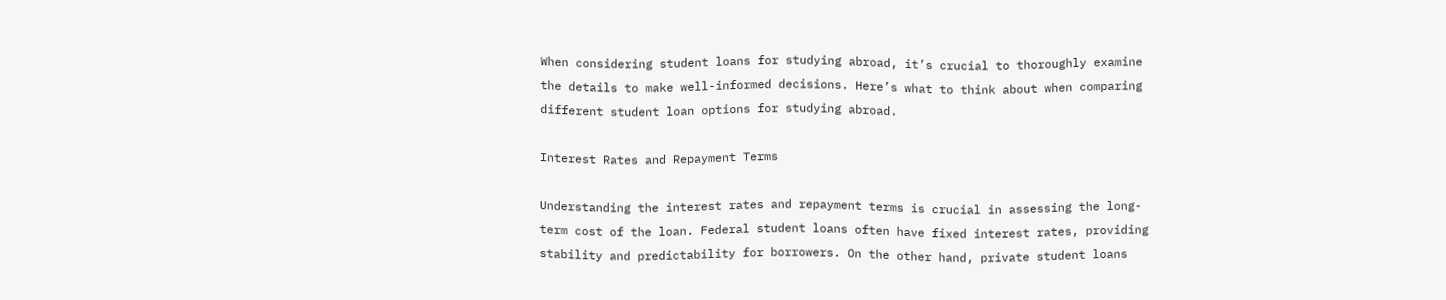When considering student loans for studying abroad, it’s crucial to thoroughly examine the details to make well-informed decisions. Here’s what to think about when comparing different student loan options for studying abroad.

Interest Rates and Repayment Terms

Understanding the interest rates and repayment terms is crucial in assessing the long-term cost of the loan. Federal student loans often have fixed interest rates, providing stability and predictability for borrowers. On the other hand, private student loans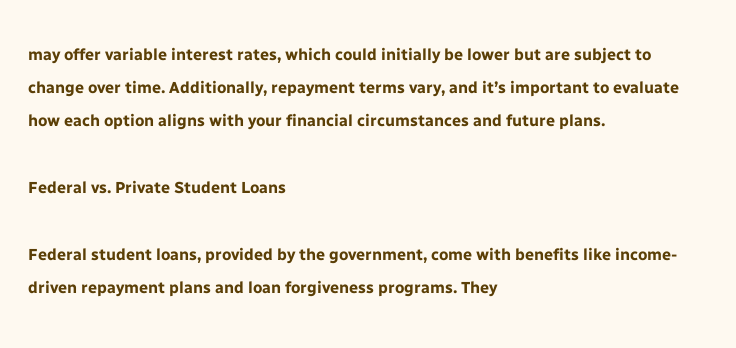may offer variable interest rates, which could initially be lower but are subject to change over time. Additionally, repayment terms vary, and it’s important to evaluate how each option aligns with your financial circumstances and future plans.

Federal vs. Private Student Loans

Federal student loans, provided by the government, come with benefits like income-driven repayment plans and loan forgiveness programs. They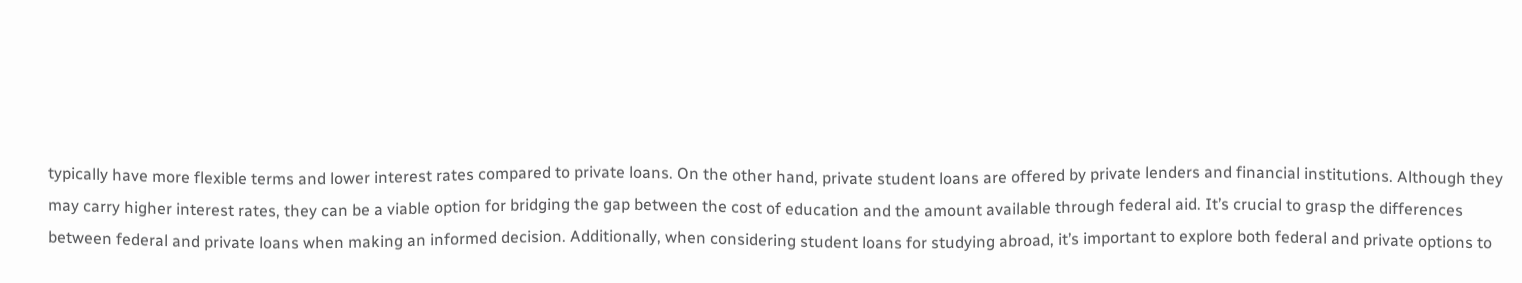typically have more flexible terms and lower interest rates compared to private loans. On the other hand, private student loans are offered by private lenders and financial institutions. Although they may carry higher interest rates, they can be a viable option for bridging the gap between the cost of education and the amount available through federal aid. It’s crucial to grasp the differences between federal and private loans when making an informed decision. Additionally, when considering student loans for studying abroad, it’s important to explore both federal and private options to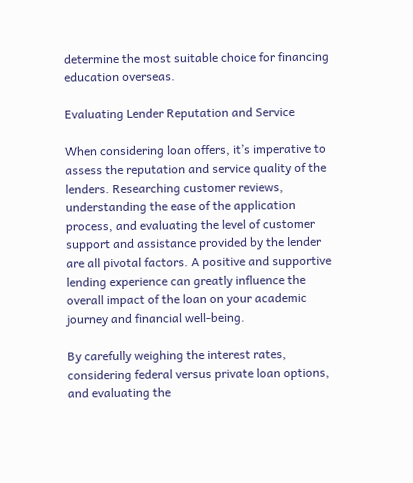determine the most suitable choice for financing education overseas.

Evaluating Lender Reputation and Service

When considering loan offers, it’s imperative to assess the reputation and service quality of the lenders. Researching customer reviews, understanding the ease of the application process, and evaluating the level of customer support and assistance provided by the lender are all pivotal factors. A positive and supportive lending experience can greatly influence the overall impact of the loan on your academic journey and financial well-being.

By carefully weighing the interest rates, considering federal versus private loan options, and evaluating the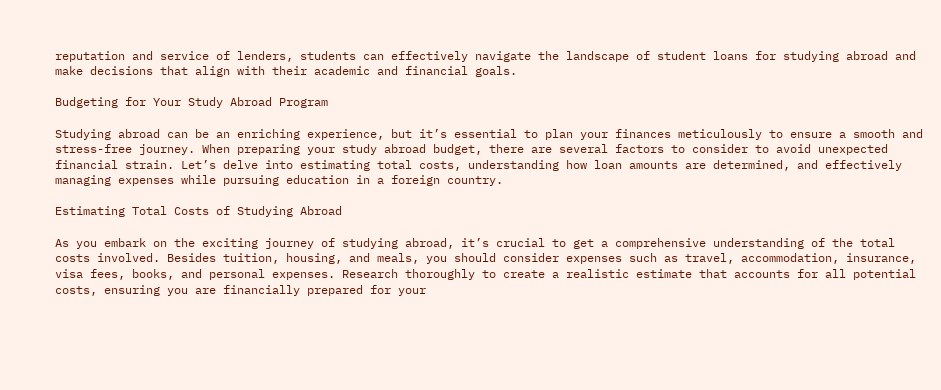reputation and service of lenders, students can effectively navigate the landscape of student loans for studying abroad and make decisions that align with their academic and financial goals.

Budgeting for Your Study Abroad Program

Studying abroad can be an enriching experience, but it’s essential to plan your finances meticulously to ensure a smooth and stress-free journey. When preparing your study abroad budget, there are several factors to consider to avoid unexpected financial strain. Let’s delve into estimating total costs, understanding how loan amounts are determined, and effectively managing expenses while pursuing education in a foreign country.

Estimating Total Costs of Studying Abroad

As you embark on the exciting journey of studying abroad, it’s crucial to get a comprehensive understanding of the total costs involved. Besides tuition, housing, and meals, you should consider expenses such as travel, accommodation, insurance, visa fees, books, and personal expenses. Research thoroughly to create a realistic estimate that accounts for all potential costs, ensuring you are financially prepared for your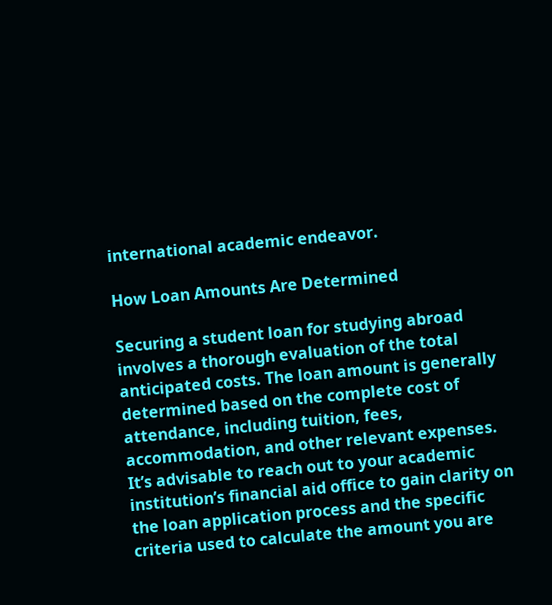international academic endeavor.

How Loan Amounts Are Determined

Securing a student loan for studying abroad involves a thorough evaluation of the total anticipated costs. The loan amount is generally determined based on the complete cost of attendance, including tuition, fees, accommodation, and other relevant expenses. It’s advisable to reach out to your academic institution’s financial aid office to gain clarity on the loan application process and the specific criteria used to calculate the amount you are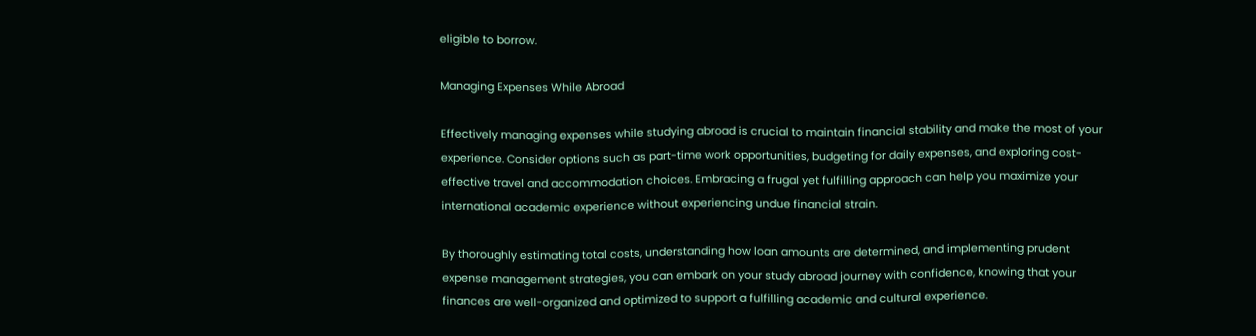eligible to borrow.

Managing Expenses While Abroad

Effectively managing expenses while studying abroad is crucial to maintain financial stability and make the most of your experience. Consider options such as part-time work opportunities, budgeting for daily expenses, and exploring cost-effective travel and accommodation choices. Embracing a frugal yet fulfilling approach can help you maximize your international academic experience without experiencing undue financial strain.

By thoroughly estimating total costs, understanding how loan amounts are determined, and implementing prudent expense management strategies, you can embark on your study abroad journey with confidence, knowing that your finances are well-organized and optimized to support a fulfilling academic and cultural experience.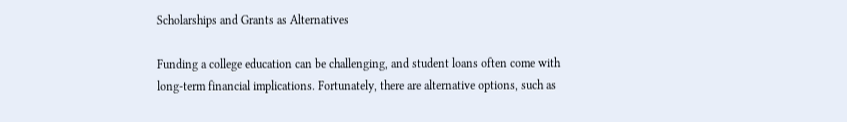Scholarships and Grants as Alternatives

Funding a college education can be challenging, and student loans often come with long-term financial implications. Fortunately, there are alternative options, such as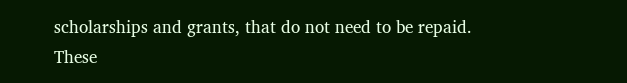scholarships and grants, that do not need to be repaid. These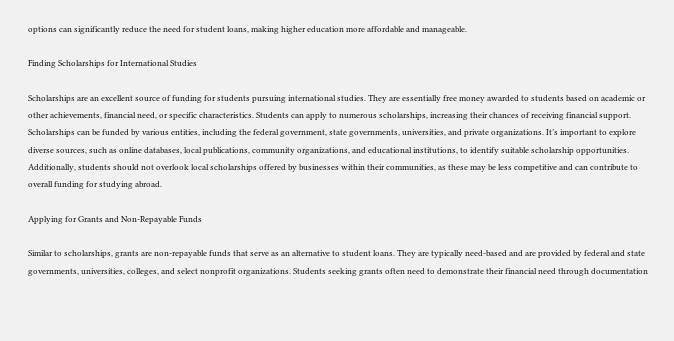options can significantly reduce the need for student loans, making higher education more affordable and manageable.

Finding Scholarships for International Studies

Scholarships are an excellent source of funding for students pursuing international studies. They are essentially free money awarded to students based on academic or other achievements, financial need, or specific characteristics. Students can apply to numerous scholarships, increasing their chances of receiving financial support. Scholarships can be funded by various entities, including the federal government, state governments, universities, and private organizations. It’s important to explore diverse sources, such as online databases, local publications, community organizations, and educational institutions, to identify suitable scholarship opportunities. Additionally, students should not overlook local scholarships offered by businesses within their communities, as these may be less competitive and can contribute to overall funding for studying abroad.

Applying for Grants and Non-Repayable Funds

Similar to scholarships, grants are non-repayable funds that serve as an alternative to student loans. They are typically need-based and are provided by federal and state governments, universities, colleges, and select nonprofit organizations. Students seeking grants often need to demonstrate their financial need through documentation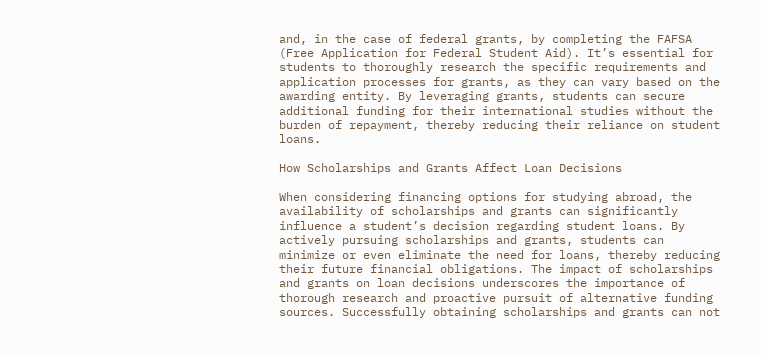and, in the case of federal grants, by completing the FAFSA (Free Application for Federal Student Aid). It’s essential for students to thoroughly research the specific requirements and application processes for grants, as they can vary based on the awarding entity. By leveraging grants, students can secure additional funding for their international studies without the burden of repayment, thereby reducing their reliance on student loans.

How Scholarships and Grants Affect Loan Decisions

When considering financing options for studying abroad, the availability of scholarships and grants can significantly influence a student’s decision regarding student loans. By actively pursuing scholarships and grants, students can minimize or even eliminate the need for loans, thereby reducing their future financial obligations. The impact of scholarships and grants on loan decisions underscores the importance of thorough research and proactive pursuit of alternative funding sources. Successfully obtaining scholarships and grants can not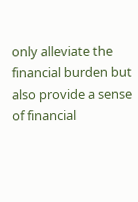only alleviate the financial burden but also provide a sense of financial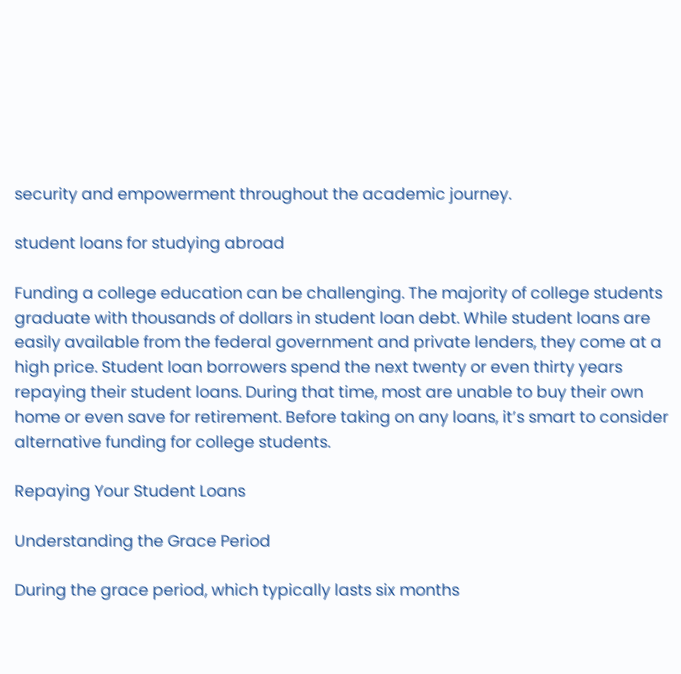security and empowerment throughout the academic journey.

student loans for studying abroad

Funding a college education can be challenging. The majority of college students graduate with thousands of dollars in student loan debt. While student loans are easily available from the federal government and private lenders, they come at a high price. Student loan borrowers spend the next twenty or even thirty years repaying their student loans. During that time, most are unable to buy their own home or even save for retirement. Before taking on any loans, it’s smart to consider alternative funding for college students.

Repaying Your Student Loans

Understanding the Grace Period

During the grace period, which typically lasts six months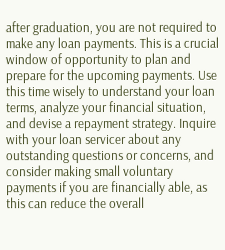after graduation, you are not required to make any loan payments. This is a crucial window of opportunity to plan and prepare for the upcoming payments. Use this time wisely to understand your loan terms, analyze your financial situation, and devise a repayment strategy. Inquire with your loan servicer about any outstanding questions or concerns, and consider making small voluntary payments if you are financially able, as this can reduce the overall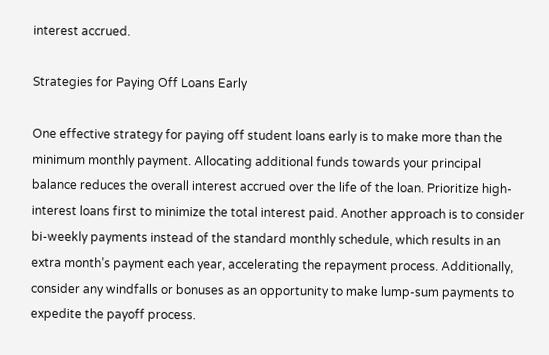interest accrued.

Strategies for Paying Off Loans Early

One effective strategy for paying off student loans early is to make more than the minimum monthly payment. Allocating additional funds towards your principal balance reduces the overall interest accrued over the life of the loan. Prioritize high-interest loans first to minimize the total interest paid. Another approach is to consider bi-weekly payments instead of the standard monthly schedule, which results in an extra month’s payment each year, accelerating the repayment process. Additionally, consider any windfalls or bonuses as an opportunity to make lump-sum payments to expedite the payoff process.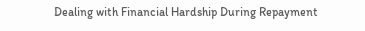Dealing with Financial Hardship During Repayment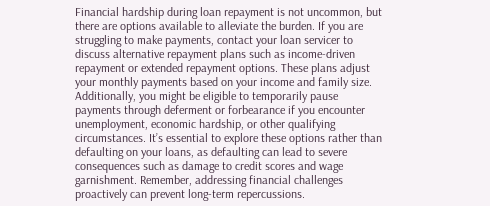Financial hardship during loan repayment is not uncommon, but there are options available to alleviate the burden. If you are struggling to make payments, contact your loan servicer to discuss alternative repayment plans such as income-driven repayment or extended repayment options. These plans adjust your monthly payments based on your income and family size. Additionally, you might be eligible to temporarily pause payments through deferment or forbearance if you encounter unemployment, economic hardship, or other qualifying circumstances. It’s essential to explore these options rather than defaulting on your loans, as defaulting can lead to severe consequences such as damage to credit scores and wage garnishment. Remember, addressing financial challenges proactively can prevent long-term repercussions.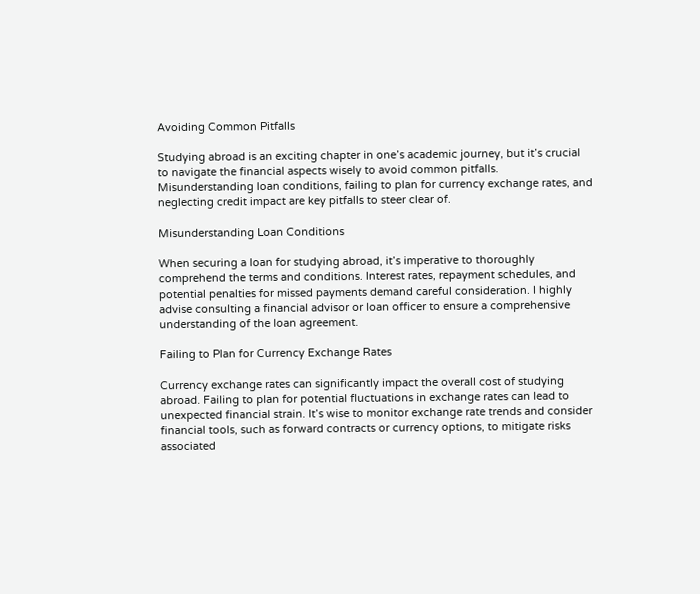Avoiding Common Pitfalls

Studying abroad is an exciting chapter in one’s academic journey, but it’s crucial to navigate the financial aspects wisely to avoid common pitfalls. Misunderstanding loan conditions, failing to plan for currency exchange rates, and neglecting credit impact are key pitfalls to steer clear of.

Misunderstanding Loan Conditions

When securing a loan for studying abroad, it’s imperative to thoroughly comprehend the terms and conditions. Interest rates, repayment schedules, and potential penalties for missed payments demand careful consideration. I highly advise consulting a financial advisor or loan officer to ensure a comprehensive understanding of the loan agreement.

Failing to Plan for Currency Exchange Rates

Currency exchange rates can significantly impact the overall cost of studying abroad. Failing to plan for potential fluctuations in exchange rates can lead to unexpected financial strain. It’s wise to monitor exchange rate trends and consider financial tools, such as forward contracts or currency options, to mitigate risks associated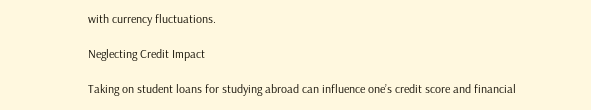with currency fluctuations.

Neglecting Credit Impact

Taking on student loans for studying abroad can influence one’s credit score and financial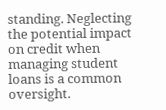standing. Neglecting the potential impact on credit when managing student loans is a common oversight.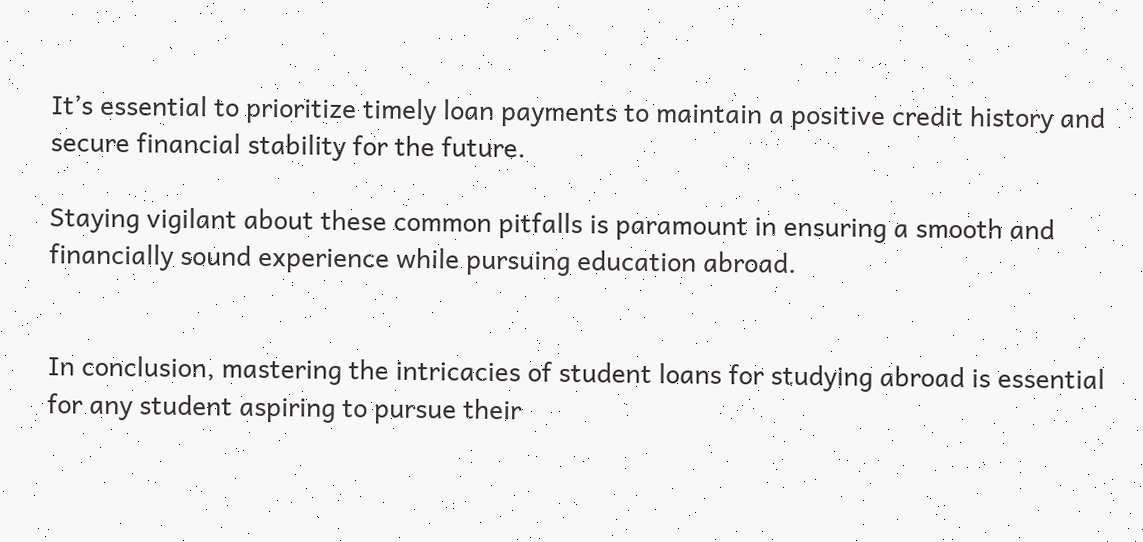It’s essential to prioritize timely loan payments to maintain a positive credit history and secure financial stability for the future.

Staying vigilant about these common pitfalls is paramount in ensuring a smooth and financially sound experience while pursuing education abroad.


In conclusion, mastering the intricacies of student loans for studying abroad is essential for any student aspiring to pursue their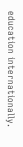education internationally.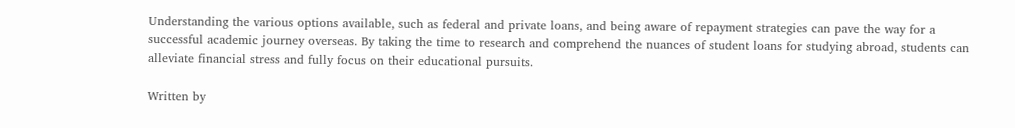Understanding the various options available, such as federal and private loans, and being aware of repayment strategies can pave the way for a successful academic journey overseas. By taking the time to research and comprehend the nuances of student loans for studying abroad, students can alleviate financial stress and fully focus on their educational pursuits.

Written by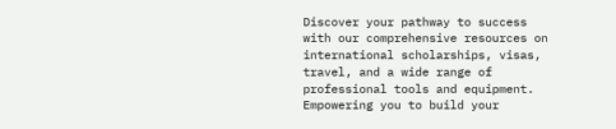Discover your pathway to success with our comprehensive resources on international scholarships, visas, travel, and a wide range of professional tools and equipment. Empowering you to build your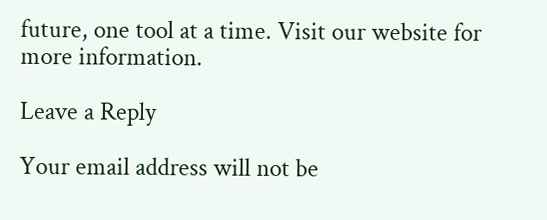future, one tool at a time. Visit our website for more information.

Leave a Reply

Your email address will not be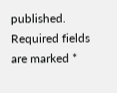published. Required fields are marked *